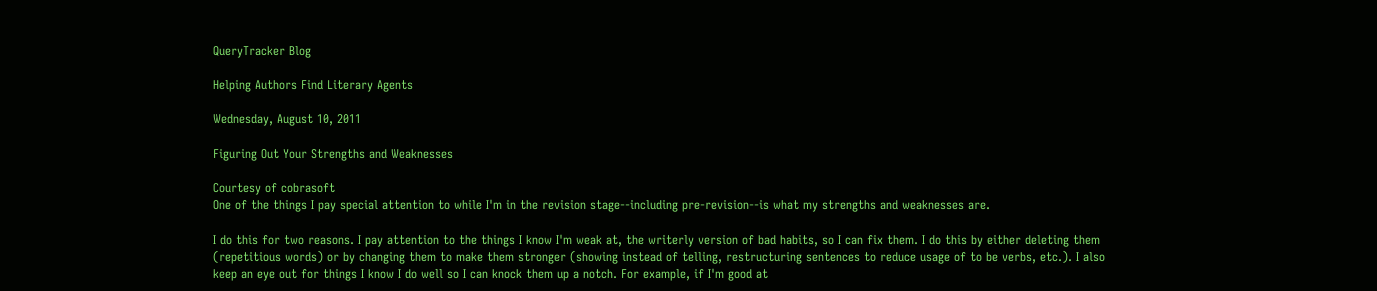QueryTracker Blog

Helping Authors Find Literary Agents

Wednesday, August 10, 2011

Figuring Out Your Strengths and Weaknesses

Courtesy of cobrasoft
One of the things I pay special attention to while I'm in the revision stage--including pre-revision--is what my strengths and weaknesses are.

I do this for two reasons. I pay attention to the things I know I'm weak at, the writerly version of bad habits, so I can fix them. I do this by either deleting them (repetitious words) or by changing them to make them stronger (showing instead of telling, restructuring sentences to reduce usage of to be verbs, etc.). I also keep an eye out for things I know I do well so I can knock them up a notch. For example, if I'm good at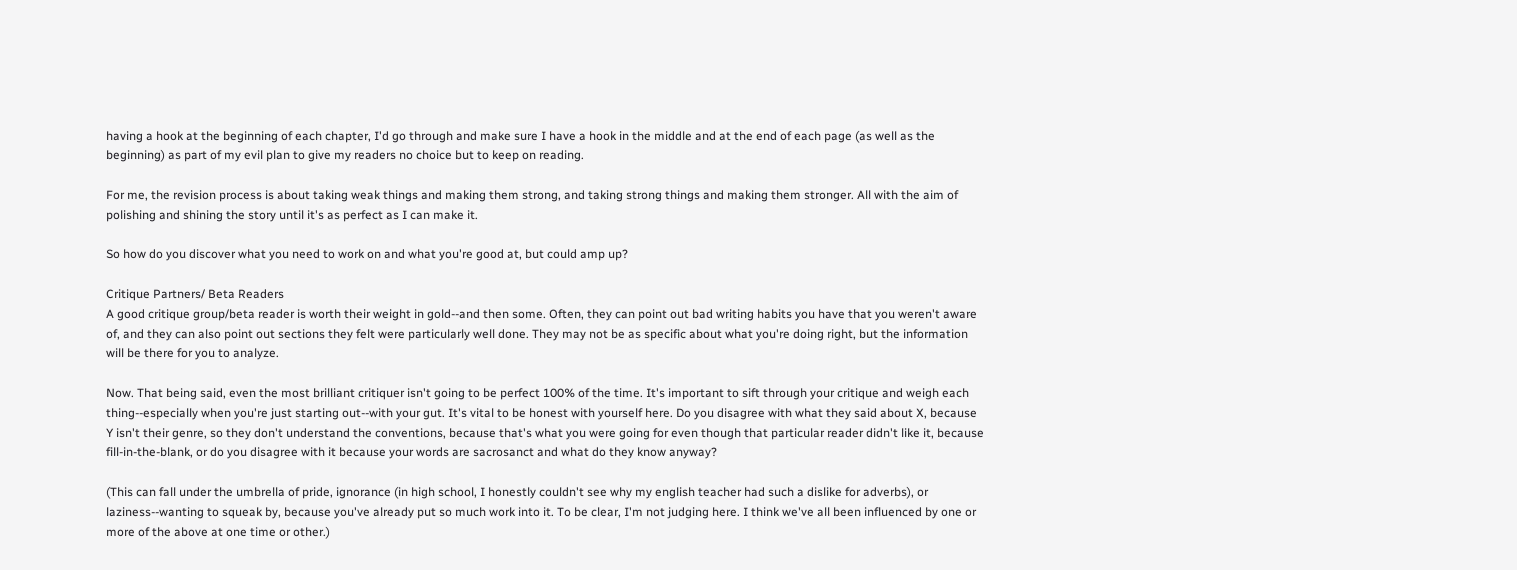having a hook at the beginning of each chapter, I'd go through and make sure I have a hook in the middle and at the end of each page (as well as the beginning) as part of my evil plan to give my readers no choice but to keep on reading.

For me, the revision process is about taking weak things and making them strong, and taking strong things and making them stronger. All with the aim of polishing and shining the story until it's as perfect as I can make it.

So how do you discover what you need to work on and what you're good at, but could amp up?

Critique Partners/ Beta Readers
A good critique group/beta reader is worth their weight in gold--and then some. Often, they can point out bad writing habits you have that you weren't aware of, and they can also point out sections they felt were particularly well done. They may not be as specific about what you're doing right, but the information will be there for you to analyze.

Now. That being said, even the most brilliant critiquer isn't going to be perfect 100% of the time. It's important to sift through your critique and weigh each thing--especially when you're just starting out--with your gut. It's vital to be honest with yourself here. Do you disagree with what they said about X, because Y isn't their genre, so they don't understand the conventions, because that's what you were going for even though that particular reader didn't like it, because fill-in-the-blank, or do you disagree with it because your words are sacrosanct and what do they know anyway?

(This can fall under the umbrella of pride, ignorance (in high school, I honestly couldn't see why my english teacher had such a dislike for adverbs), or laziness--wanting to squeak by, because you've already put so much work into it. To be clear, I'm not judging here. I think we've all been influenced by one or more of the above at one time or other.)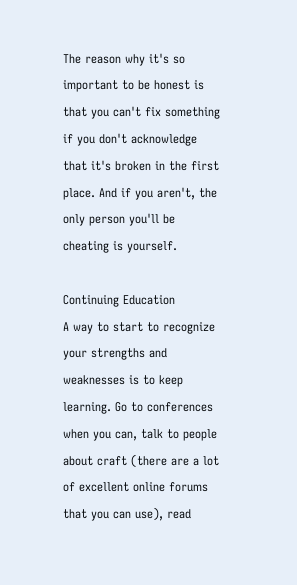The reason why it's so important to be honest is that you can't fix something if you don't acknowledge that it's broken in the first place. And if you aren't, the only person you'll be cheating is yourself.

Continuing Education
A way to start to recognize your strengths and weaknesses is to keep learning. Go to conferences when you can, talk to people about craft (there are a lot of excellent online forums that you can use), read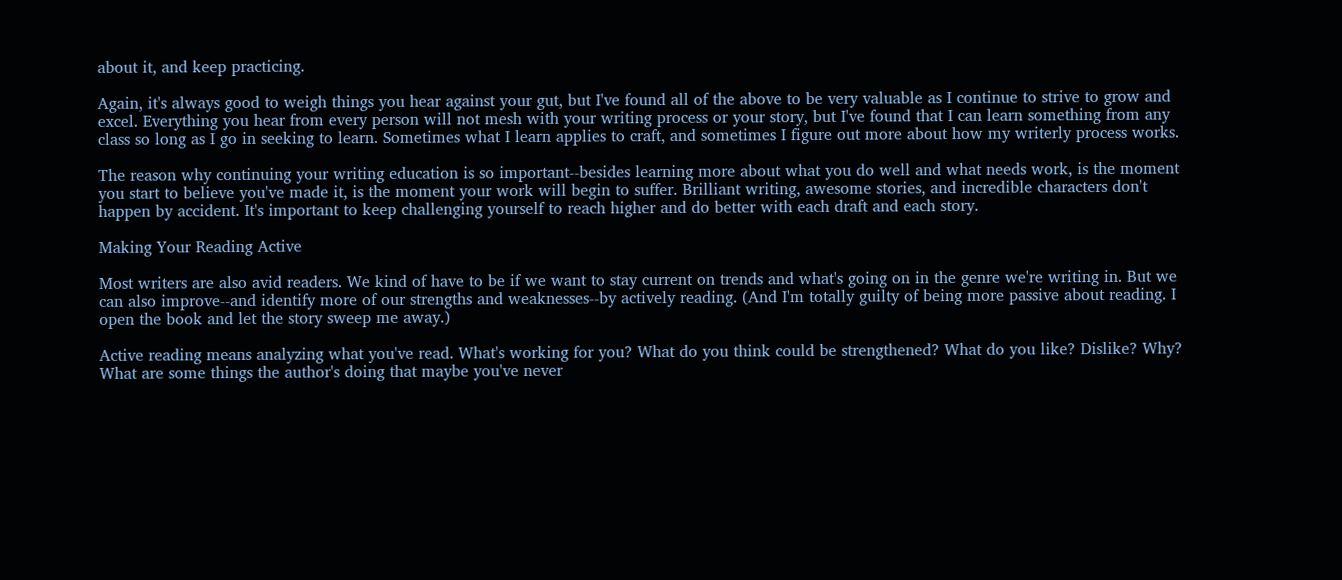about it, and keep practicing.

Again, it's always good to weigh things you hear against your gut, but I've found all of the above to be very valuable as I continue to strive to grow and excel. Everything you hear from every person will not mesh with your writing process or your story, but I've found that I can learn something from any class so long as I go in seeking to learn. Sometimes what I learn applies to craft, and sometimes I figure out more about how my writerly process works.

The reason why continuing your writing education is so important--besides learning more about what you do well and what needs work, is the moment you start to believe you've made it, is the moment your work will begin to suffer. Brilliant writing, awesome stories, and incredible characters don't happen by accident. It's important to keep challenging yourself to reach higher and do better with each draft and each story.

Making Your Reading Active

Most writers are also avid readers. We kind of have to be if we want to stay current on trends and what's going on in the genre we're writing in. But we can also improve--and identify more of our strengths and weaknesses--by actively reading. (And I'm totally guilty of being more passive about reading. I open the book and let the story sweep me away.)

Active reading means analyzing what you've read. What's working for you? What do you think could be strengthened? What do you like? Dislike? Why? What are some things the author's doing that maybe you've never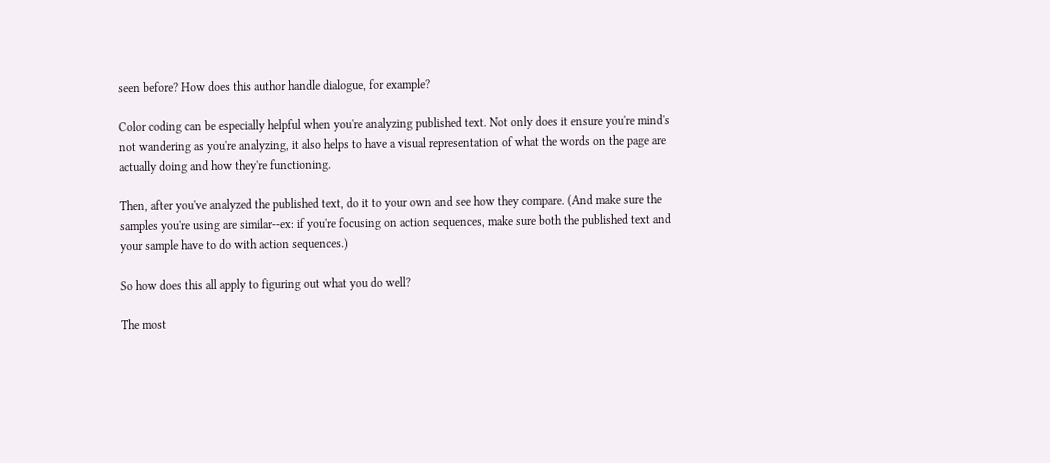seen before? How does this author handle dialogue, for example?

Color coding can be especially helpful when you're analyzing published text. Not only does it ensure you're mind's not wandering as you're analyzing, it also helps to have a visual representation of what the words on the page are actually doing and how they're functioning.

Then, after you've analyzed the published text, do it to your own and see how they compare. (And make sure the samples you're using are similar--ex: if you're focusing on action sequences, make sure both the published text and your sample have to do with action sequences.)

So how does this all apply to figuring out what you do well?

The most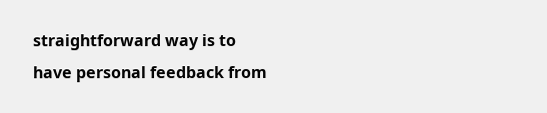straightforward way is to have personal feedback from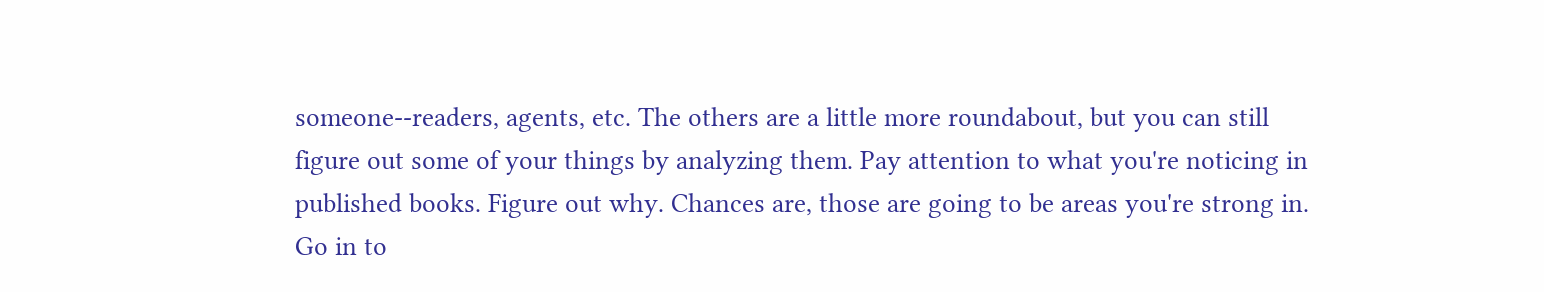someone--readers, agents, etc. The others are a little more roundabout, but you can still figure out some of your things by analyzing them. Pay attention to what you're noticing in published books. Figure out why. Chances are, those are going to be areas you're strong in.
Go in to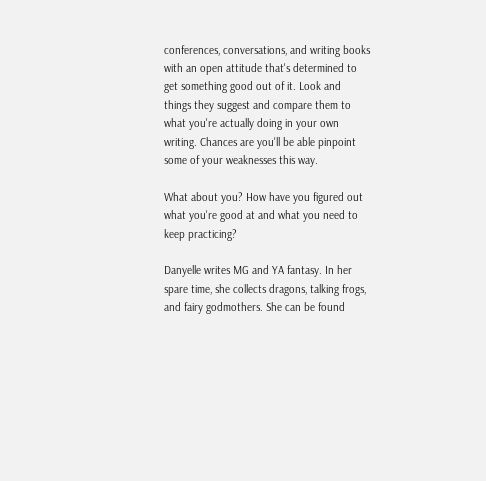conferences, conversations, and writing books with an open attitude that's determined to get something good out of it. Look and things they suggest and compare them to what you're actually doing in your own writing. Chances are you'll be able pinpoint some of your weaknesses this way.

What about you? How have you figured out what you're good at and what you need to keep practicing?

Danyelle writes MG and YA fantasy. In her spare time, she collects dragons, talking frogs, and fairy godmothers. She can be found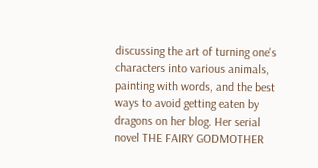discussing the art of turning one's characters into various animals, painting with words, and the best ways to avoid getting eaten by dragons on her blog. Her serial novel THE FAIRY GODMOTHER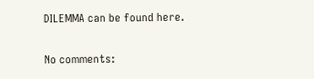DILEMMA can be found here.

No comments: